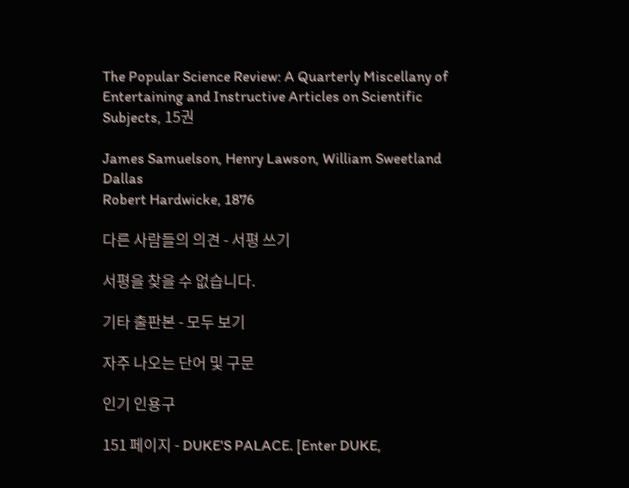The Popular Science Review: A Quarterly Miscellany of Entertaining and Instructive Articles on Scientific Subjects, 15권

James Samuelson, Henry Lawson, William Sweetland Dallas
Robert Hardwicke, 1876

다른 사람들의 의견 - 서평 쓰기

서평을 찾을 수 없습니다.

기타 출판본 - 모두 보기

자주 나오는 단어 및 구문

인기 인용구

151 페이지 - DUKE'S PALACE. [Enter DUKE,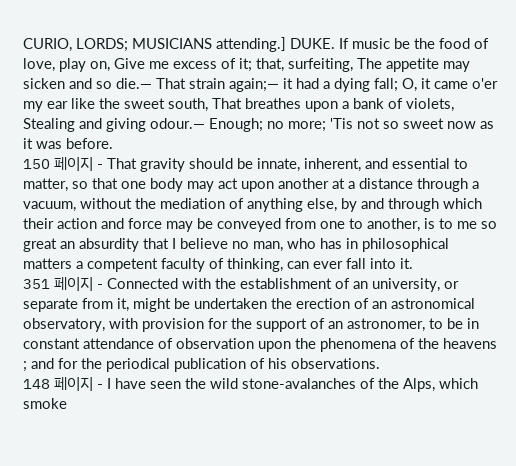CURIO, LORDS; MUSICIANS attending.] DUKE. If music be the food of love, play on, Give me excess of it; that, surfeiting, The appetite may sicken and so die.— That strain again;— it had a dying fall; O, it came o'er my ear like the sweet south, That breathes upon a bank of violets, Stealing and giving odour.— Enough; no more; 'Tis not so sweet now as it was before.
150 페이지 - That gravity should be innate, inherent, and essential to matter, so that one body may act upon another at a distance through a vacuum, without the mediation of anything else, by and through which their action and force may be conveyed from one to another, is to me so great an absurdity that I believe no man, who has in philosophical matters a competent faculty of thinking, can ever fall into it.
351 페이지 - Connected with the establishment of an university, or separate from it, might be undertaken the erection of an astronomical observatory, with provision for the support of an astronomer, to be in constant attendance of observation upon the phenomena of the heavens ; and for the periodical publication of his observations.
148 페이지 - I have seen the wild stone-avalanches of the Alps, which smoke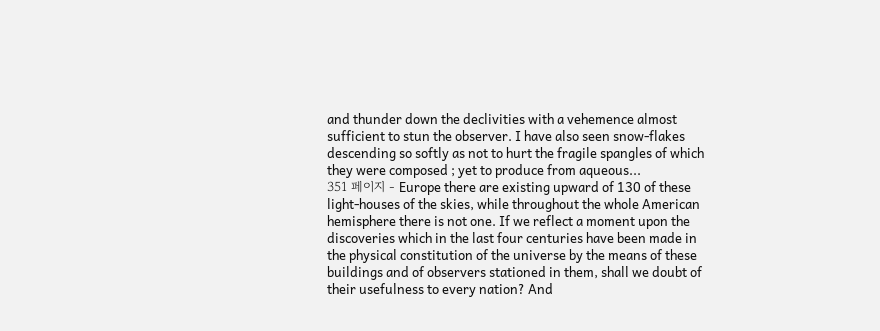and thunder down the declivities with a vehemence almost sufficient to stun the observer. I have also seen snow-flakes descending so softly as not to hurt the fragile spangles of which they were composed ; yet to produce from aqueous...
351 페이지 - Europe there are existing upward of 130 of these light-houses of the skies, while throughout the whole American hemisphere there is not one. If we reflect a moment upon the discoveries which in the last four centuries have been made in the physical constitution of the universe by the means of these buildings and of observers stationed in them, shall we doubt of their usefulness to every nation? And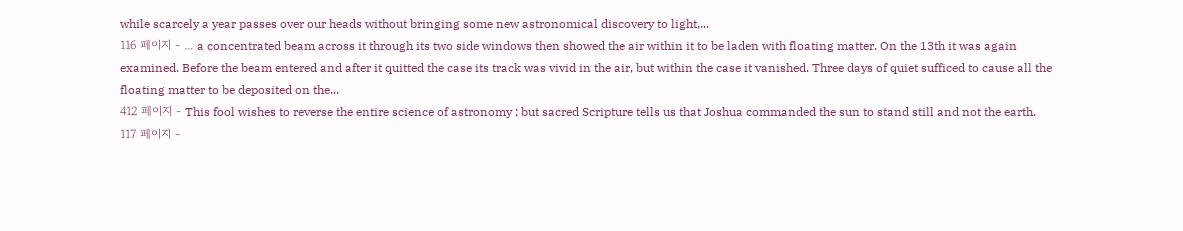while scarcely a year passes over our heads without bringing some new astronomical discovery to light,...
116 페이지 - ... a concentrated beam across it through its two side windows then showed the air within it to be laden with floating matter. On the 13th it was again examined. Before the beam entered and after it quitted the case its track was vivid in the air, but within the case it vanished. Three days of quiet sufficed to cause all the floating matter to be deposited on the...
412 페이지 - This fool wishes to reverse the entire science of astronomy ; but sacred Scripture tells us that Joshua commanded the sun to stand still and not the earth.
117 페이지 -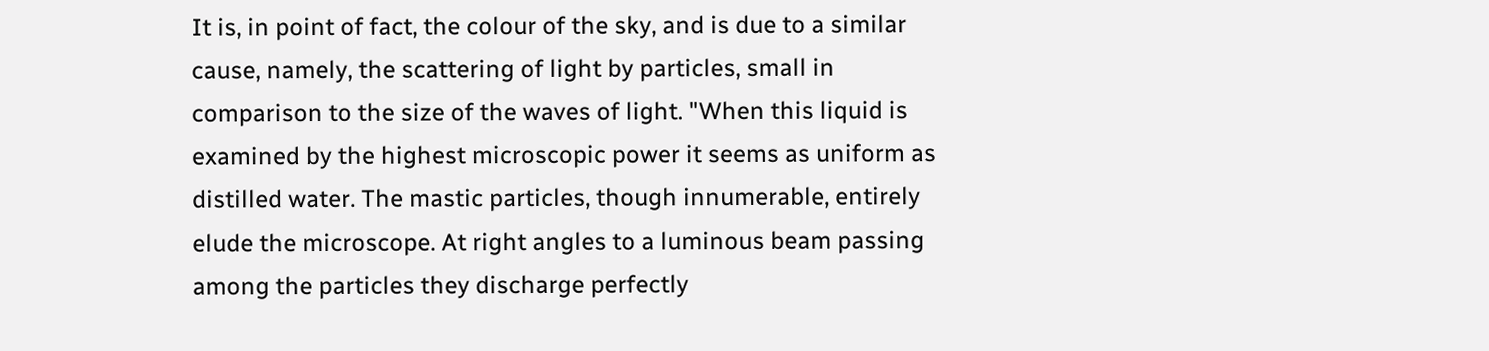It is, in point of fact, the colour of the sky, and is due to a similar cause, namely, the scattering of light by particles, small in comparison to the size of the waves of light. "When this liquid is examined by the highest microscopic power it seems as uniform as distilled water. The mastic particles, though innumerable, entirely elude the microscope. At right angles to a luminous beam passing among the particles they discharge perfectly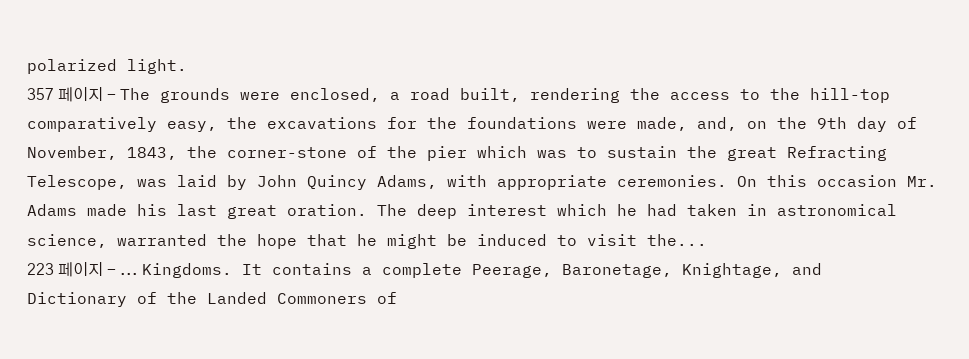polarized light.
357 페이지 - The grounds were enclosed, a road built, rendering the access to the hill-top comparatively easy, the excavations for the foundations were made, and, on the 9th day of November, 1843, the corner-stone of the pier which was to sustain the great Refracting Telescope, was laid by John Quincy Adams, with appropriate ceremonies. On this occasion Mr. Adams made his last great oration. The deep interest which he had taken in astronomical science, warranted the hope that he might be induced to visit the...
223 페이지 - ... Kingdoms. It contains a complete Peerage, Baronetage, Knightage, and Dictionary of the Landed Commoners of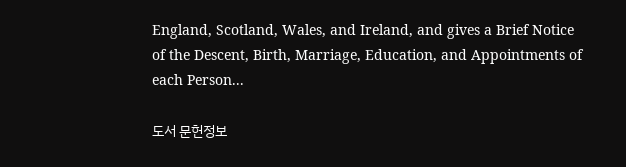England, Scotland, Wales, and Ireland, and gives a Brief Notice of the Descent, Birth, Marriage, Education, and Appointments of each Person...

도서 문헌정보